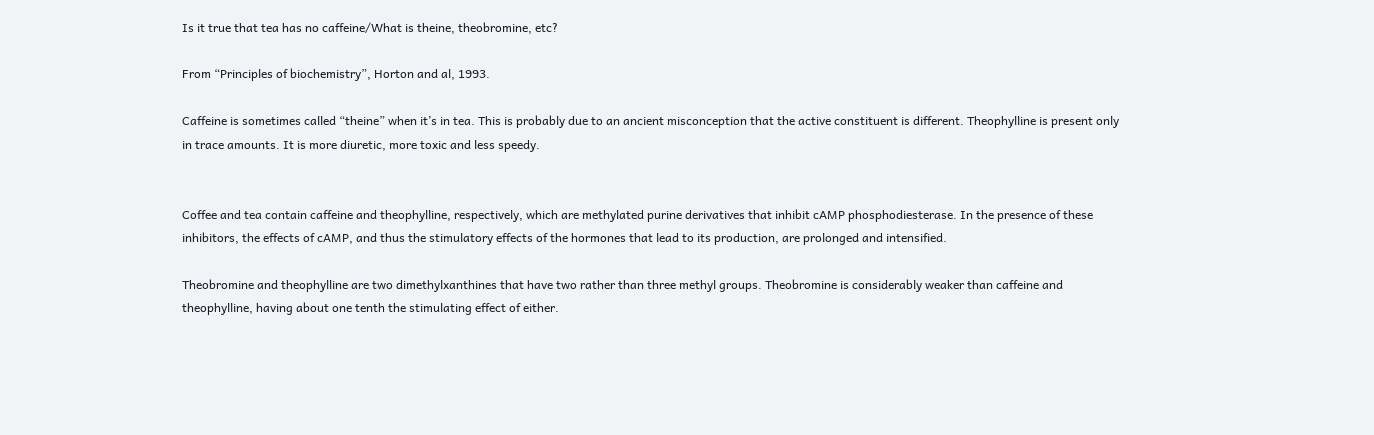Is it true that tea has no caffeine/What is theine, theobromine, etc?

From “Principles of biochemistry”, Horton and al, 1993.

Caffeine is sometimes called “theine” when it’s in tea. This is probably due to an ancient misconception that the active constituent is different. Theophylline is present only in trace amounts. It is more diuretic, more toxic and less speedy.


Coffee and tea contain caffeine and theophylline, respectively, which are methylated purine derivatives that inhibit cAMP phosphodiesterase. In the presence of these inhibitors, the effects of cAMP, and thus the stimulatory effects of the hormones that lead to its production, are prolonged and intensified.

Theobromine and theophylline are two dimethylxanthines that have two rather than three methyl groups. Theobromine is considerably weaker than caffeine and theophylline, having about one tenth the stimulating effect of either.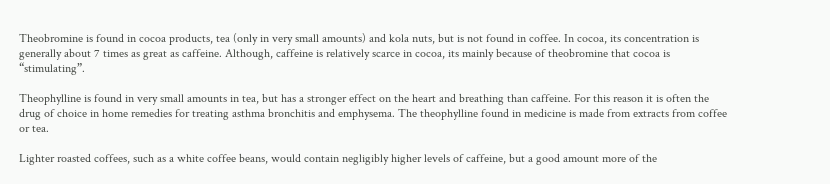Theobromine is found in cocoa products, tea (only in very small amounts) and kola nuts, but is not found in coffee. In cocoa, its concentration is generally about 7 times as great as caffeine. Although, caffeine is relatively scarce in cocoa, its mainly because of theobromine that cocoa is “stimulating”.

Theophylline is found in very small amounts in tea, but has a stronger effect on the heart and breathing than caffeine. For this reason it is often the drug of choice in home remedies for treating asthma bronchitis and emphysema. The theophylline found in medicine is made from extracts from coffee or tea.

Lighter roasted coffees, such as a white coffee beans, would contain negligibly higher levels of caffeine, but a good amount more of the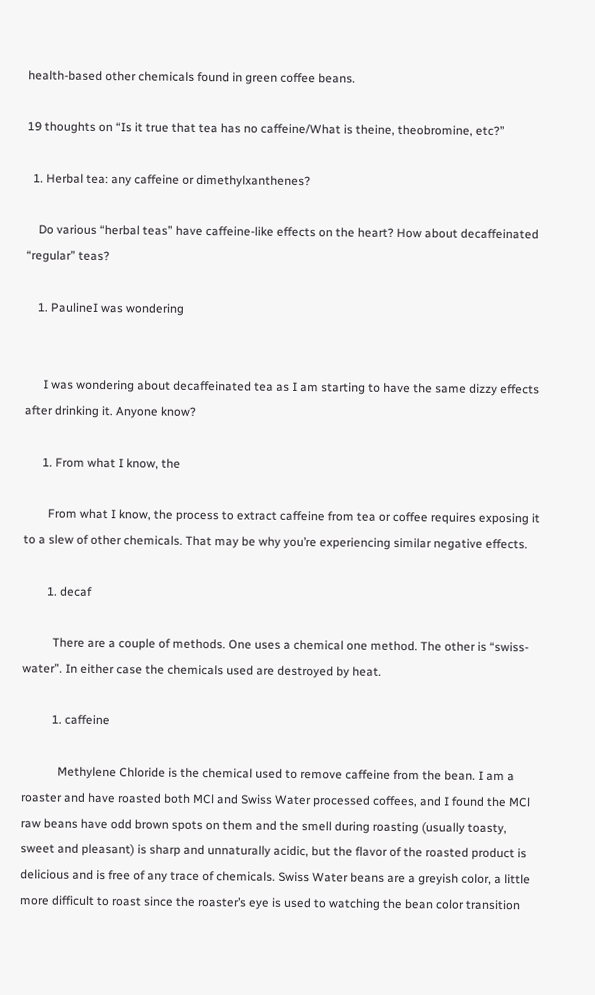health-based other chemicals found in green coffee beans.

19 thoughts on “Is it true that tea has no caffeine/What is theine, theobromine, etc?”

  1. Herbal tea: any caffeine or dimethylxanthenes?

    Do various “herbal teas” have caffeine-like effects on the heart? How about decaffeinated “regular” teas?

    1. PaulineI was wondering


      I was wondering about decaffeinated tea as I am starting to have the same dizzy effects after drinking it. Anyone know?

      1. From what I know, the

        From what I know, the process to extract caffeine from tea or coffee requires exposing it to a slew of other chemicals. That may be why you’re experiencing similar negative effects.

        1. decaf

          There are a couple of methods. One uses a chemical one method. The other is “swiss-water”. In either case the chemicals used are destroyed by heat.

          1. caffeine

            Methylene Chloride is the chemical used to remove caffeine from the bean. I am a roaster and have roasted both MCl and Swiss Water processed coffees, and I found the MCl raw beans have odd brown spots on them and the smell during roasting (usually toasty, sweet and pleasant) is sharp and unnaturally acidic, but the flavor of the roasted product is delicious and is free of any trace of chemicals. Swiss Water beans are a greyish color, a little more difficult to roast since the roaster’s eye is used to watching the bean color transition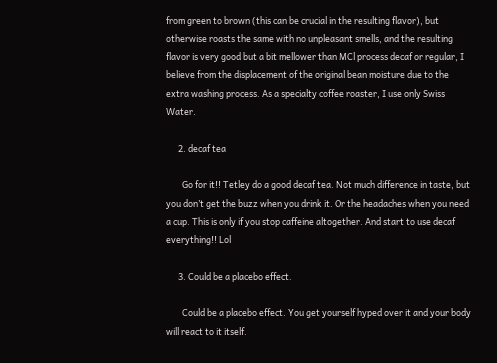from green to brown (this can be crucial in the resulting flavor), but otherwise roasts the same with no unpleasant smells, and the resulting flavor is very good but a bit mellower than MCl process decaf or regular, I believe from the displacement of the original bean moisture due to the extra washing process. As a specialty coffee roaster, I use only Swiss Water.

      2. decaf tea

        Go for it!! Tetley do a good decaf tea. Not much difference in taste, but you don’t get the buzz when you drink it. Or the headaches when you need a cup. This is only if you stop caffeine altogether. And start to use decaf everything!! Lol

      3. Could be a placebo effect.

        Could be a placebo effect. You get yourself hyped over it and your body will react to it itself.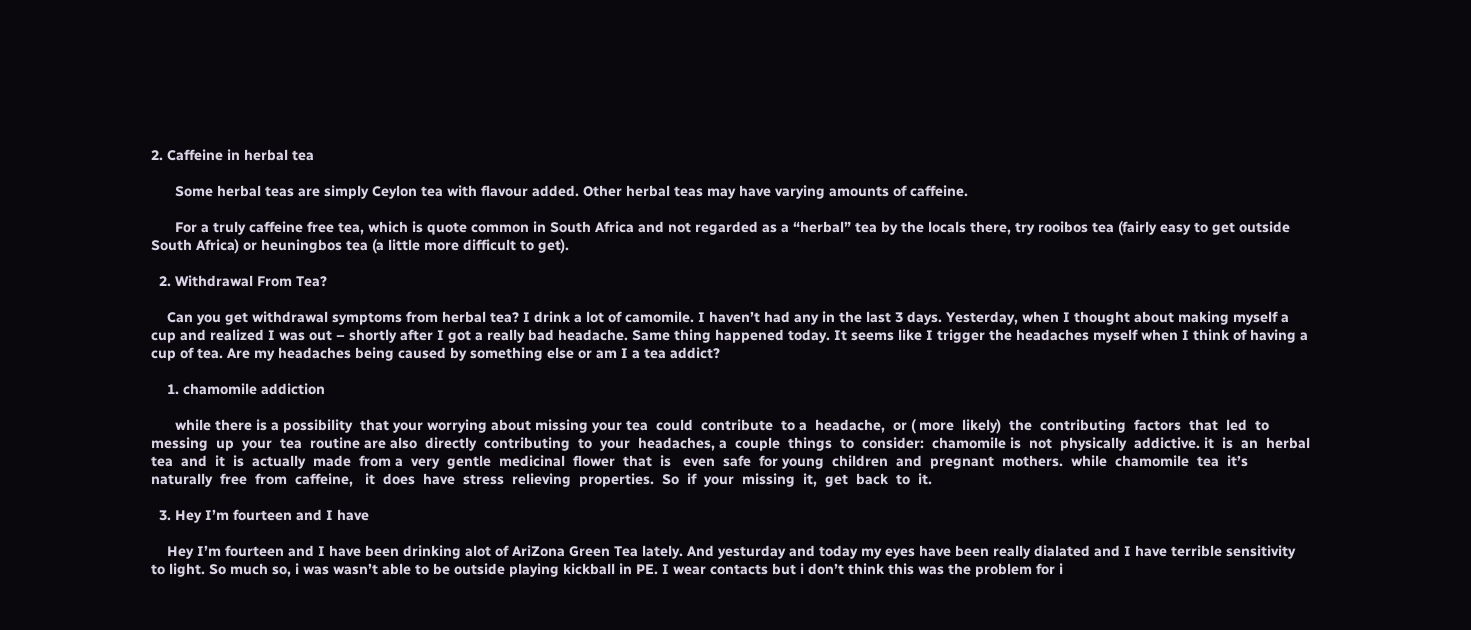2. Caffeine in herbal tea

      Some herbal teas are simply Ceylon tea with flavour added. Other herbal teas may have varying amounts of caffeine.

      For a truly caffeine free tea, which is quote common in South Africa and not regarded as a “herbal” tea by the locals there, try rooibos tea (fairly easy to get outside South Africa) or heuningbos tea (a little more difficult to get).

  2. Withdrawal From Tea?

    Can you get withdrawal symptoms from herbal tea? I drink a lot of camomile. I haven’t had any in the last 3 days. Yesterday, when I thought about making myself a cup and realized I was out – shortly after I got a really bad headache. Same thing happened today. It seems like I trigger the headaches myself when I think of having a cup of tea. Are my headaches being caused by something else or am I a tea addict?

    1. chamomile addiction

      while there is a possibility  that your worrying about missing your tea  could  contribute  to a  headache,  or ( more  likely)  the  contributing  factors  that  led  to  messing  up  your  tea  routine are also  directly  contributing  to  your  headaches, a  couple  things  to  consider:  chamomile is  not  physically  addictive. it  is  an  herbal  tea  and  it  is  actually  made  from a  very  gentle  medicinal  flower  that  is   even  safe  for young  children  and  pregnant  mothers.  while  chamomile  tea  it’s  naturally  free  from  caffeine,   it  does  have  stress  relieving  properties.  So  if  your  missing  it,  get  back  to  it.

  3. Hey I’m fourteen and I have

    Hey I’m fourteen and I have been drinking alot of AriZona Green Tea lately. And yesturday and today my eyes have been really dialated and I have terrible sensitivity to light. So much so, i was wasn’t able to be outside playing kickball in PE. I wear contacts but i don’t think this was the problem for i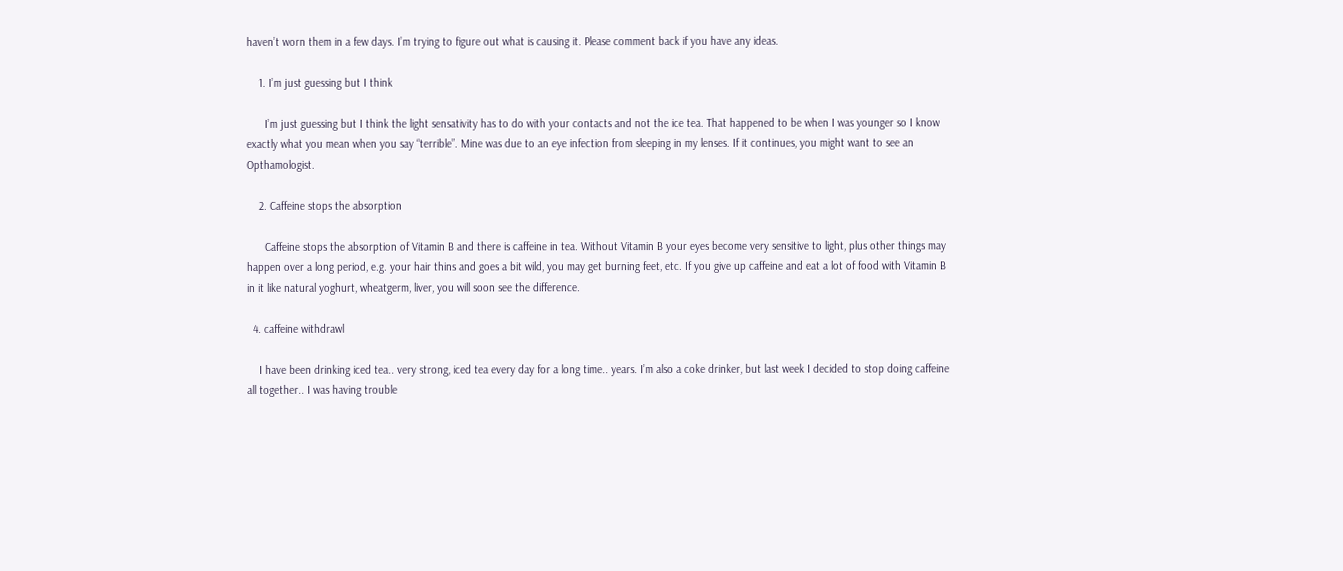haven’t worn them in a few days. I’m trying to figure out what is causing it. Please comment back if you have any ideas.

    1. I’m just guessing but I think

      I’m just guessing but I think the light sensativity has to do with your contacts and not the ice tea. That happened to be when I was younger so I know exactly what you mean when you say “terrible”. Mine was due to an eye infection from sleeping in my lenses. If it continues, you might want to see an Opthamologist.

    2. Caffeine stops the absorption

      Caffeine stops the absorption of Vitamin B and there is caffeine in tea. Without Vitamin B your eyes become very sensitive to light, plus other things may happen over a long period, e.g. your hair thins and goes a bit wild, you may get burning feet, etc. If you give up caffeine and eat a lot of food with Vitamin B in it like natural yoghurt, wheatgerm, liver, you will soon see the difference.

  4. caffeine withdrawl

    I have been drinking iced tea.. very strong, iced tea every day for a long time.. years. I’m also a coke drinker, but last week I decided to stop doing caffeine all together.. I was having trouble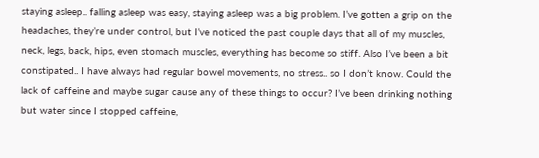staying asleep.. falling asleep was easy, staying asleep was a big problem. I’ve gotten a grip on the headaches, they’re under control, but I’ve noticed the past couple days that all of my muscles, neck, legs, back, hips, even stomach muscles, everything has become so stiff. Also I’ve been a bit constipated.. I have always had regular bowel movements, no stress.. so I don’t know. Could the lack of caffeine and maybe sugar cause any of these things to occur? I’ve been drinking nothing but water since I stopped caffeine,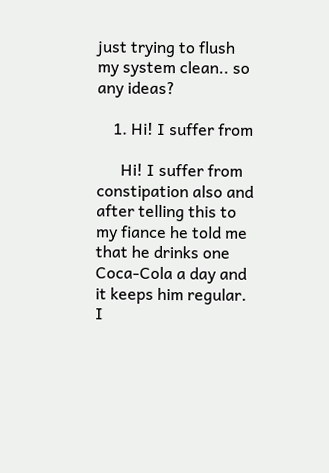just trying to flush my system clean.. so any ideas?

    1. Hi! I suffer from

      Hi! I suffer from constipation also and after telling this to my fiance he told me that he drinks one Coca-Cola a day and it keeps him regular. I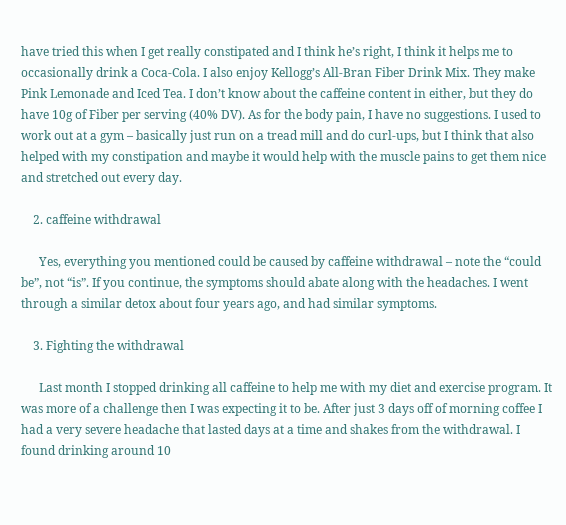have tried this when I get really constipated and I think he’s right, I think it helps me to occasionally drink a Coca-Cola. I also enjoy Kellogg’s All-Bran Fiber Drink Mix. They make Pink Lemonade and Iced Tea. I don’t know about the caffeine content in either, but they do have 10g of Fiber per serving (40% DV). As for the body pain, I have no suggestions. I used to work out at a gym – basically just run on a tread mill and do curl-ups, but I think that also helped with my constipation and maybe it would help with the muscle pains to get them nice and stretched out every day.

    2. caffeine withdrawal

      Yes, everything you mentioned could be caused by caffeine withdrawal – note the “could be”, not “is”. If you continue, the symptoms should abate along with the headaches. I went through a similar detox about four years ago, and had similar symptoms.

    3. Fighting the withdrawal

      Last month I stopped drinking all caffeine to help me with my diet and exercise program. It was more of a challenge then I was expecting it to be. After just 3 days off of morning coffee I had a very severe headache that lasted days at a time and shakes from the withdrawal. I found drinking around 10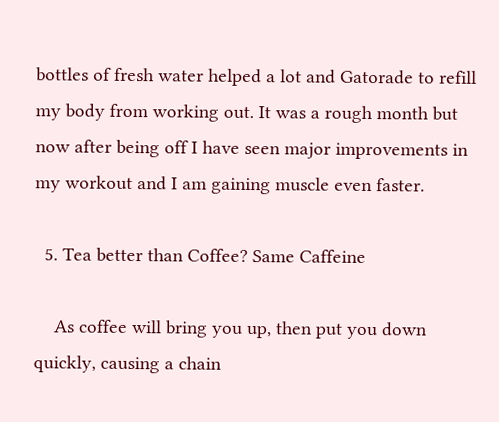bottles of fresh water helped a lot and Gatorade to refill my body from working out. It was a rough month but now after being off I have seen major improvements in my workout and I am gaining muscle even faster.

  5. Tea better than Coffee? Same Caffeine

    As coffee will bring you up, then put you down quickly, causing a chain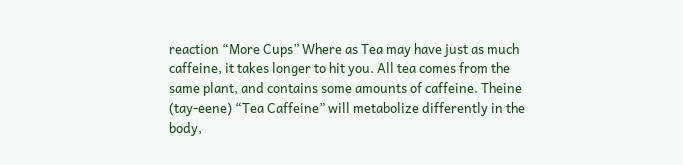reaction “More Cups” Where as Tea may have just as much caffeine, it takes longer to hit you. All tea comes from the same plant, and contains some amounts of caffeine. Theine (tay-eene) “Tea Caffeine” will metabolize differently in the body,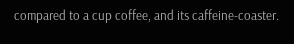compared to a cup coffee, and its caffeine-coaster.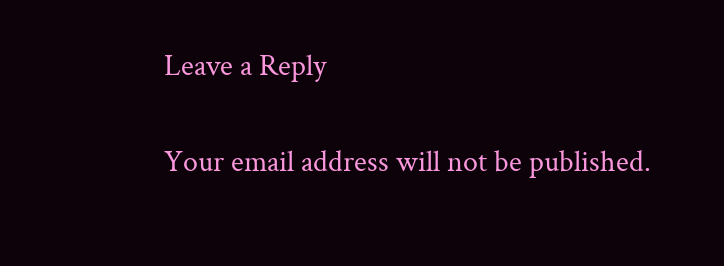Leave a Reply

Your email address will not be published.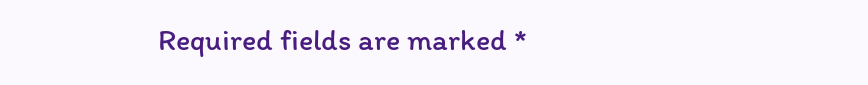Required fields are marked *